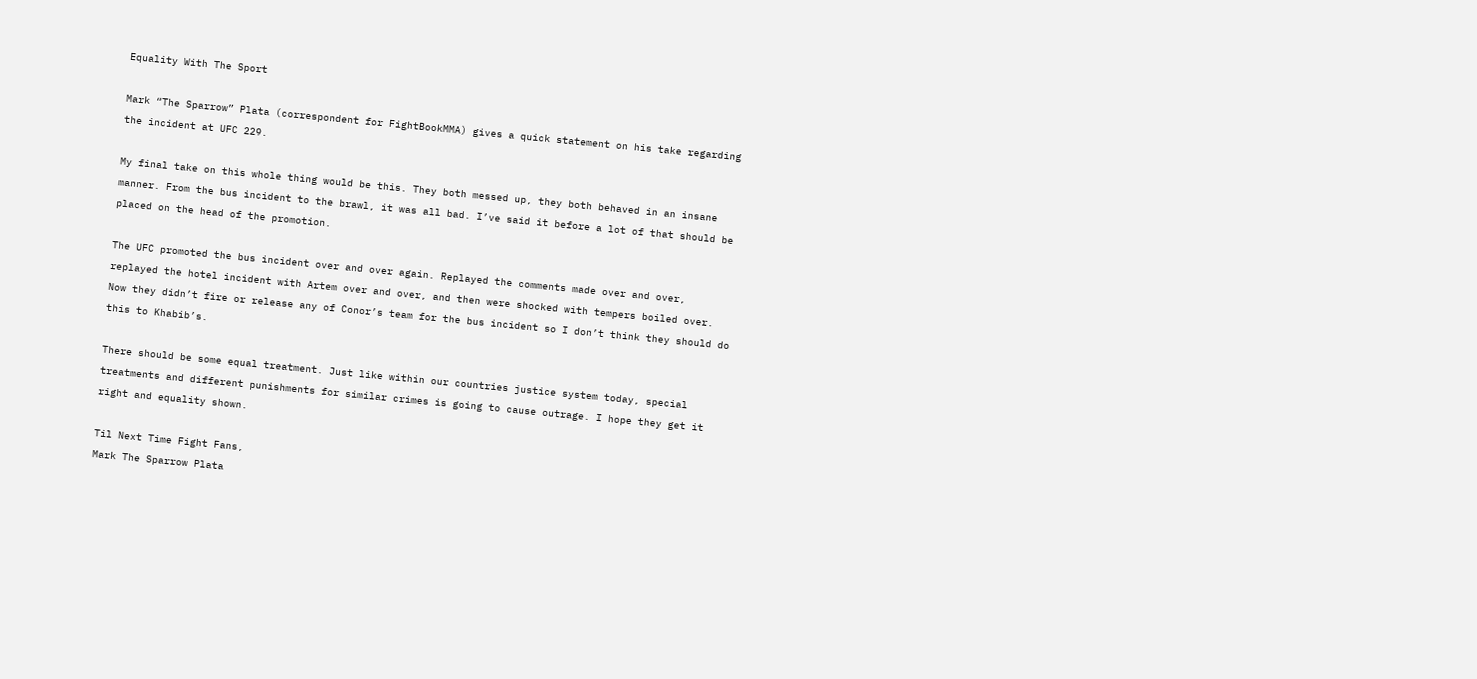Equality With The Sport

Mark “The Sparrow” Plata (correspondent for FightBookMMA) gives a quick statement on his take regarding the incident at UFC 229.

My final take on this whole thing would be this. They both messed up, they both behaved in an insane manner. From the bus incident to the brawl, it was all bad. I’ve said it before a lot of that should be placed on the head of the promotion.

The UFC promoted the bus incident over and over again. Replayed the comments made over and over, replayed the hotel incident with Artem over and over, and then were shocked with tempers boiled over. Now they didn’t fire or release any of Conor’s team for the bus incident so I don’t think they should do this to Khabib’s.

There should be some equal treatment. Just like within our countries justice system today, special treatments and different punishments for similar crimes is going to cause outrage. I hope they get it right and equality shown.

Til Next Time Fight Fans,
Mark The Sparrow Plata